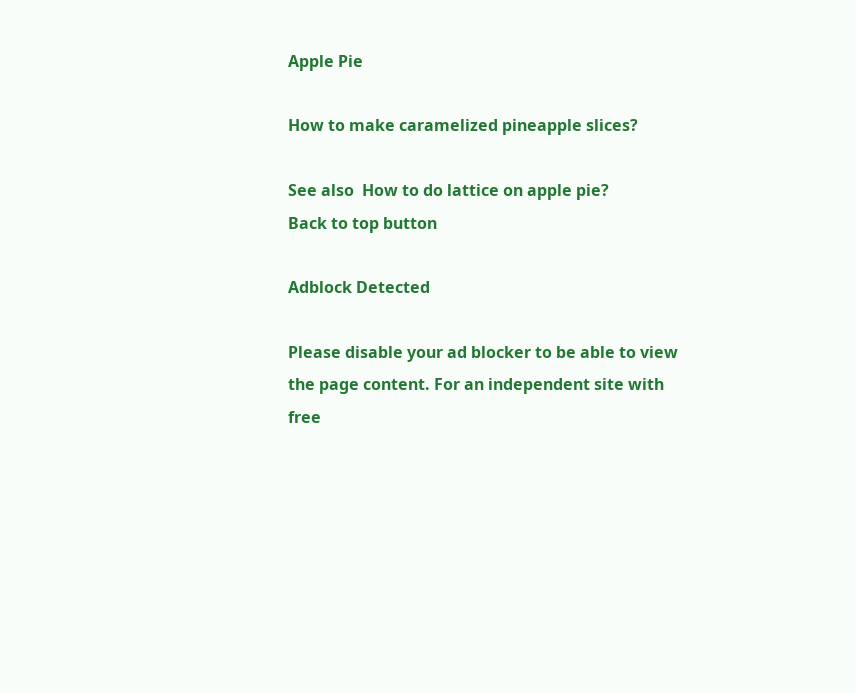Apple Pie

How to make caramelized pineapple slices?

See also  How to do lattice on apple pie?
Back to top button

Adblock Detected

Please disable your ad blocker to be able to view the page content. For an independent site with free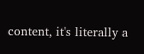content, it's literally a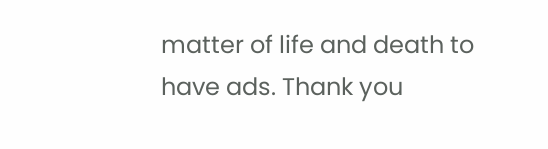matter of life and death to have ads. Thank you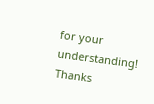for your understanding! Thanks